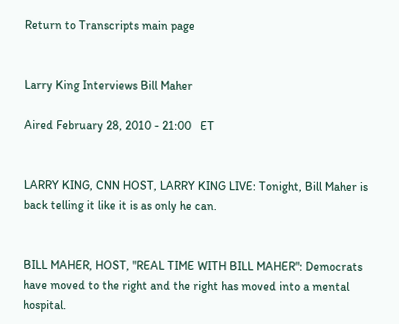Return to Transcripts main page


Larry King Interviews Bill Maher

Aired February 28, 2010 - 21:00   ET


LARRY KING, CNN HOST, LARRY KING LIVE: Tonight, Bill Maher is back telling it like it is as only he can.


BILL MAHER, HOST, "REAL TIME WITH BILL MAHER": Democrats have moved to the right and the right has moved into a mental hospital.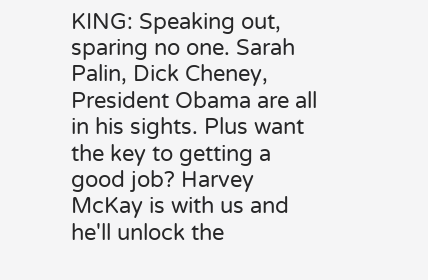KING: Speaking out, sparing no one. Sarah Palin, Dick Cheney, President Obama are all in his sights. Plus want the key to getting a good job? Harvey McKay is with us and he'll unlock the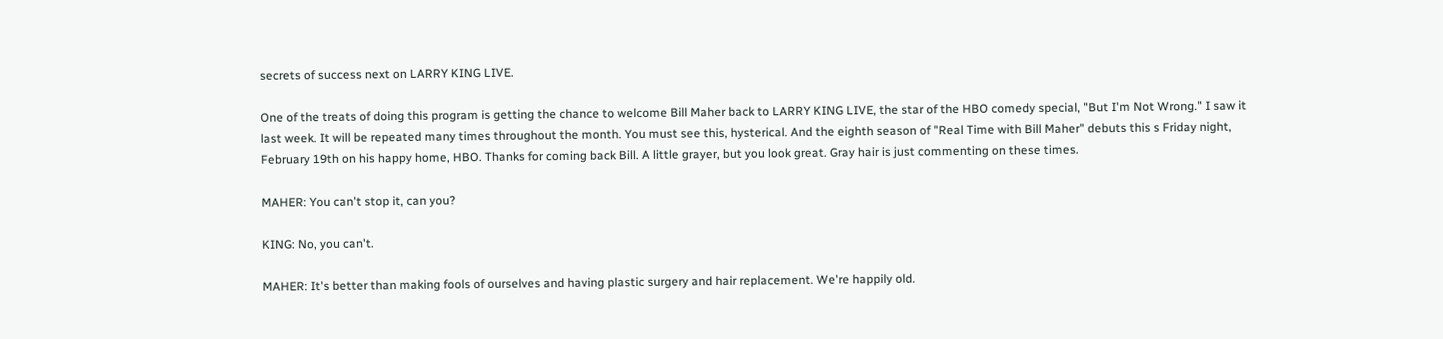secrets of success next on LARRY KING LIVE.

One of the treats of doing this program is getting the chance to welcome Bill Maher back to LARRY KING LIVE, the star of the HBO comedy special, "But I'm Not Wrong." I saw it last week. It will be repeated many times throughout the month. You must see this, hysterical. And the eighth season of "Real Time with Bill Maher" debuts this s Friday night, February 19th on his happy home, HBO. Thanks for coming back Bill. A little grayer, but you look great. Gray hair is just commenting on these times.

MAHER: You can't stop it, can you?

KING: No, you can't.

MAHER: It's better than making fools of ourselves and having plastic surgery and hair replacement. We're happily old.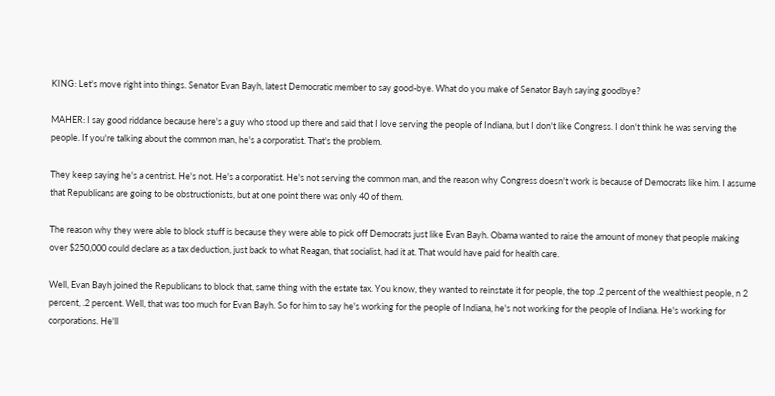KING: Let's move right into things. Senator Evan Bayh, latest Democratic member to say good-bye. What do you make of Senator Bayh saying goodbye?

MAHER: I say good riddance because here's a guy who stood up there and said that I love serving the people of Indiana, but I don't like Congress. I don't think he was serving the people. If you're talking about the common man, he's a corporatist. That's the problem.

They keep saying he's a centrist. He's not. He's a corporatist. He's not serving the common man, and the reason why Congress doesn't work is because of Democrats like him. I assume that Republicans are going to be obstructionists, but at one point there was only 40 of them.

The reason why they were able to block stuff is because they were able to pick off Democrats just like Evan Bayh. Obama wanted to raise the amount of money that people making over $250,000 could declare as a tax deduction, just back to what Reagan, that socialist, had it at. That would have paid for health care.

Well, Evan Bayh joined the Republicans to block that, same thing with the estate tax. You know, they wanted to reinstate it for people, the top .2 percent of the wealthiest people, n 2 percent, .2 percent. Well, that was too much for Evan Bayh. So for him to say he's working for the people of Indiana, he's not working for the people of Indiana. He's working for corporations. He'll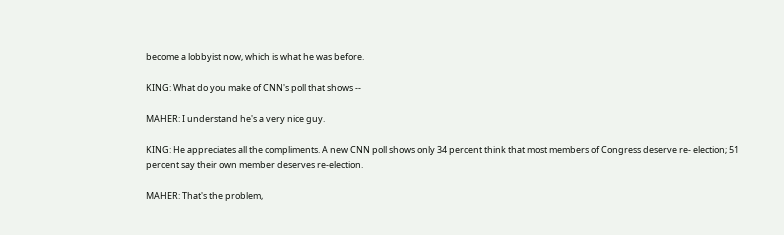become a lobbyist now, which is what he was before.

KING: What do you make of CNN's poll that shows --

MAHER: I understand he's a very nice guy.

KING: He appreciates all the compliments. A new CNN poll shows only 34 percent think that most members of Congress deserve re- election; 51 percent say their own member deserves re-election.

MAHER: That's the problem,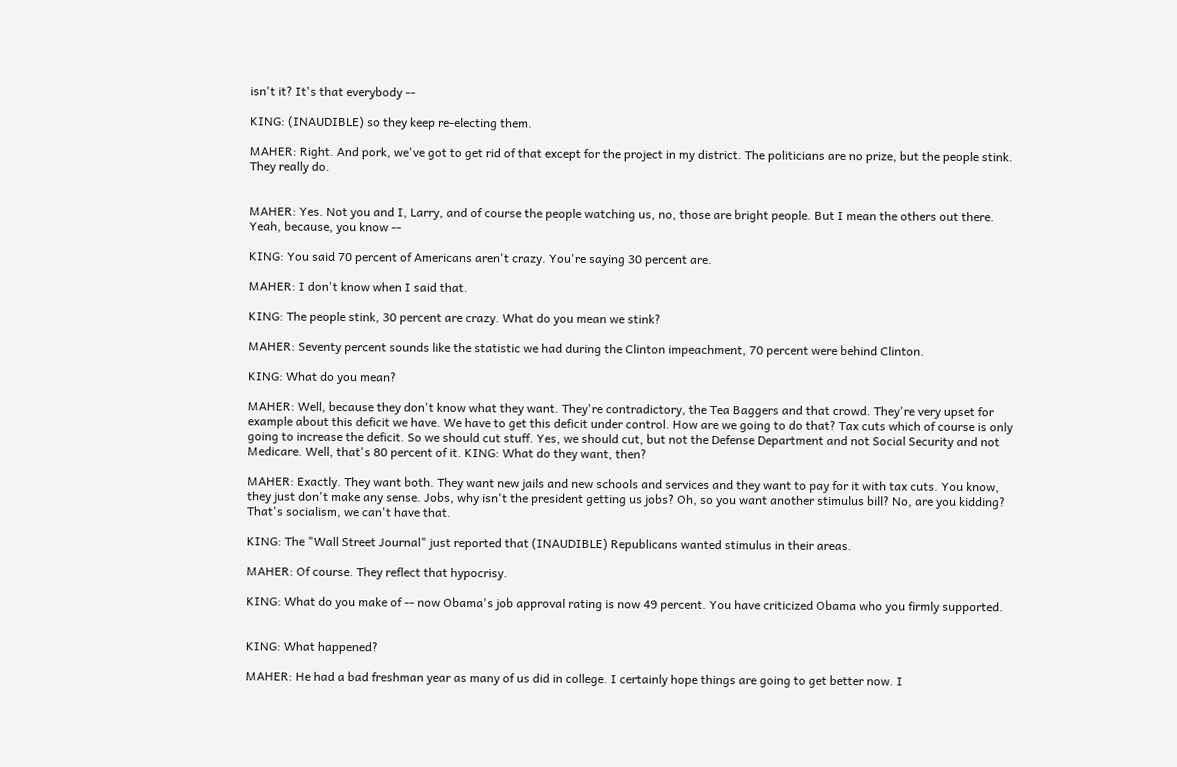isn't it? It's that everybody --

KING: (INAUDIBLE) so they keep re-electing them.

MAHER: Right. And pork, we've got to get rid of that except for the project in my district. The politicians are no prize, but the people stink. They really do.


MAHER: Yes. Not you and I, Larry, and of course the people watching us, no, those are bright people. But I mean the others out there. Yeah, because, you know --

KING: You said 70 percent of Americans aren't crazy. You're saying 30 percent are.

MAHER: I don't know when I said that.

KING: The people stink, 30 percent are crazy. What do you mean we stink?

MAHER: Seventy percent sounds like the statistic we had during the Clinton impeachment, 70 percent were behind Clinton.

KING: What do you mean?

MAHER: Well, because they don't know what they want. They're contradictory, the Tea Baggers and that crowd. They're very upset for example about this deficit we have. We have to get this deficit under control. How are we going to do that? Tax cuts which of course is only going to increase the deficit. So we should cut stuff. Yes, we should cut, but not the Defense Department and not Social Security and not Medicare. Well, that's 80 percent of it. KING: What do they want, then?

MAHER: Exactly. They want both. They want new jails and new schools and services and they want to pay for it with tax cuts. You know, they just don't make any sense. Jobs, why isn't the president getting us jobs? Oh, so you want another stimulus bill? No, are you kidding? That's socialism, we can't have that.

KING: The "Wall Street Journal" just reported that (INAUDIBLE) Republicans wanted stimulus in their areas.

MAHER: Of course. They reflect that hypocrisy.

KING: What do you make of -- now Obama's job approval rating is now 49 percent. You have criticized Obama who you firmly supported.


KING: What happened?

MAHER: He had a bad freshman year as many of us did in college. I certainly hope things are going to get better now. I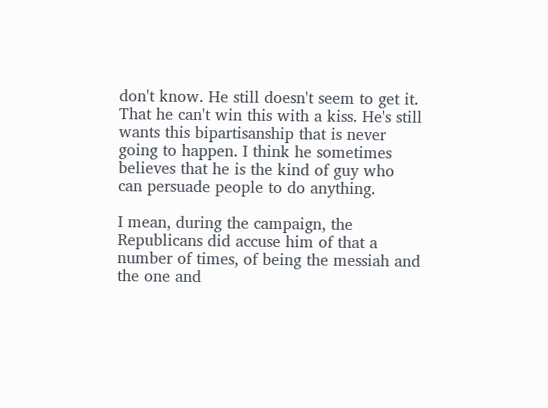don't know. He still doesn't seem to get it. That he can't win this with a kiss. He's still wants this bipartisanship that is never going to happen. I think he sometimes believes that he is the kind of guy who can persuade people to do anything.

I mean, during the campaign, the Republicans did accuse him of that a number of times, of being the messiah and the one and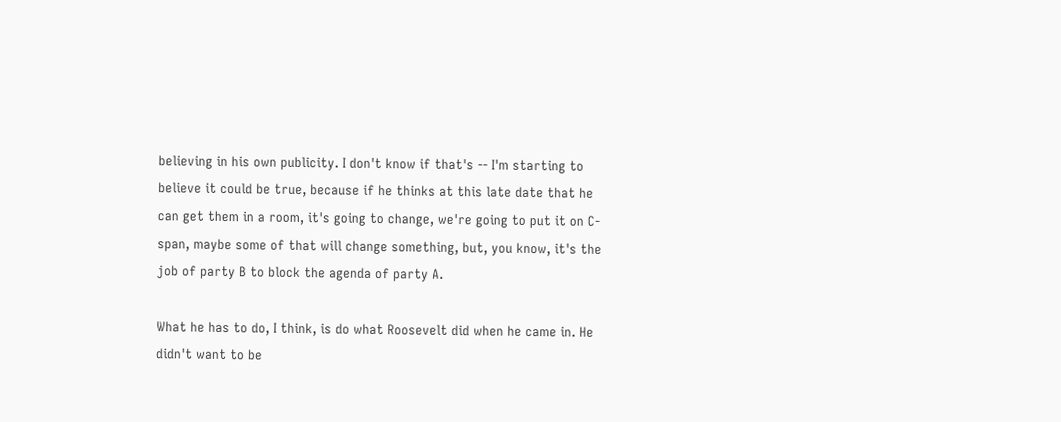believing in his own publicity. I don't know if that's -- I'm starting to believe it could be true, because if he thinks at this late date that he can get them in a room, it's going to change, we're going to put it on C-span, maybe some of that will change something, but, you know, it's the job of party B to block the agenda of party A.

What he has to do, I think, is do what Roosevelt did when he came in. He didn't want to be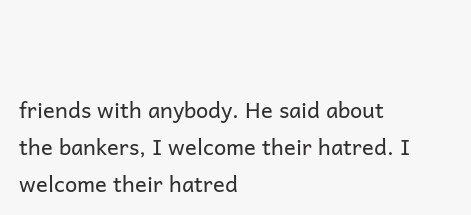friends with anybody. He said about the bankers, I welcome their hatred. I welcome their hatred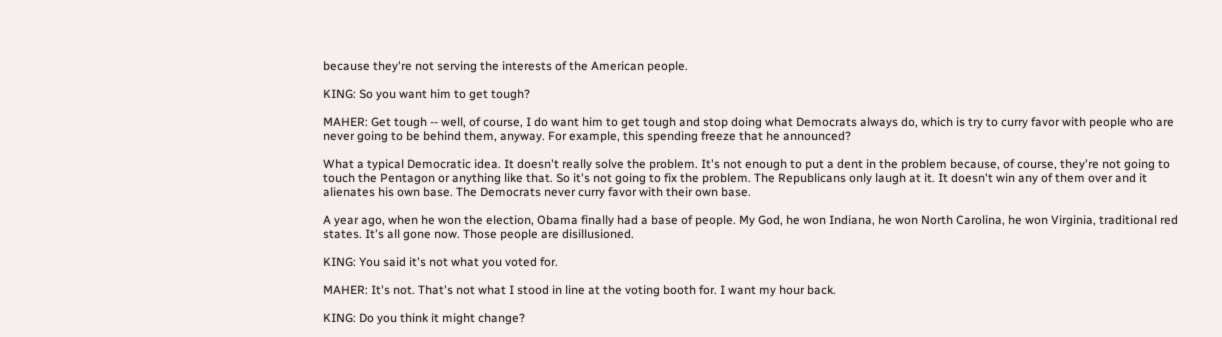because they're not serving the interests of the American people.

KING: So you want him to get tough?

MAHER: Get tough -- well, of course, I do want him to get tough and stop doing what Democrats always do, which is try to curry favor with people who are never going to be behind them, anyway. For example, this spending freeze that he announced?

What a typical Democratic idea. It doesn't really solve the problem. It's not enough to put a dent in the problem because, of course, they're not going to touch the Pentagon or anything like that. So it's not going to fix the problem. The Republicans only laugh at it. It doesn't win any of them over and it alienates his own base. The Democrats never curry favor with their own base.

A year ago, when he won the election, Obama finally had a base of people. My God, he won Indiana, he won North Carolina, he won Virginia, traditional red states. It's all gone now. Those people are disillusioned.

KING: You said it's not what you voted for.

MAHER: It's not. That's not what I stood in line at the voting booth for. I want my hour back.

KING: Do you think it might change?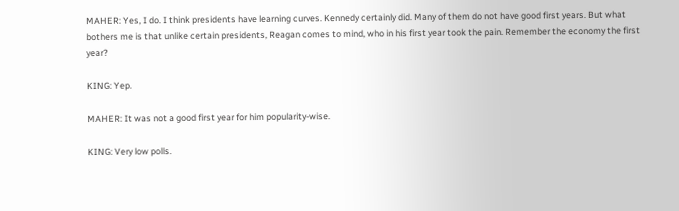MAHER: Yes, I do. I think presidents have learning curves. Kennedy certainly did. Many of them do not have good first years. But what bothers me is that unlike certain presidents, Reagan comes to mind, who in his first year took the pain. Remember the economy the first year?

KING: Yep.

MAHER: It was not a good first year for him popularity-wise.

KING: Very low polls.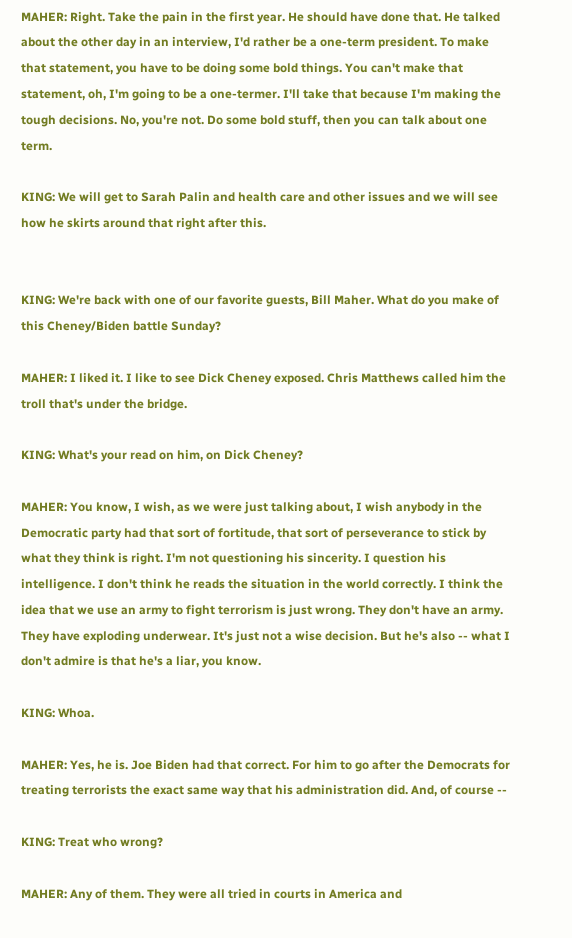MAHER: Right. Take the pain in the first year. He should have done that. He talked about the other day in an interview, I'd rather be a one-term president. To make that statement, you have to be doing some bold things. You can't make that statement, oh, I'm going to be a one-termer. I'll take that because I'm making the tough decisions. No, you're not. Do some bold stuff, then you can talk about one term.

KING: We will get to Sarah Palin and health care and other issues and we will see how he skirts around that right after this.


KING: We're back with one of our favorite guests, Bill Maher. What do you make of this Cheney/Biden battle Sunday?

MAHER: I liked it. I like to see Dick Cheney exposed. Chris Matthews called him the troll that's under the bridge.

KING: What's your read on him, on Dick Cheney?

MAHER: You know, I wish, as we were just talking about, I wish anybody in the Democratic party had that sort of fortitude, that sort of perseverance to stick by what they think is right. I'm not questioning his sincerity. I question his intelligence. I don't think he reads the situation in the world correctly. I think the idea that we use an army to fight terrorism is just wrong. They don't have an army. They have exploding underwear. It's just not a wise decision. But he's also -- what I don't admire is that he's a liar, you know.

KING: Whoa.

MAHER: Yes, he is. Joe Biden had that correct. For him to go after the Democrats for treating terrorists the exact same way that his administration did. And, of course --

KING: Treat who wrong?

MAHER: Any of them. They were all tried in courts in America and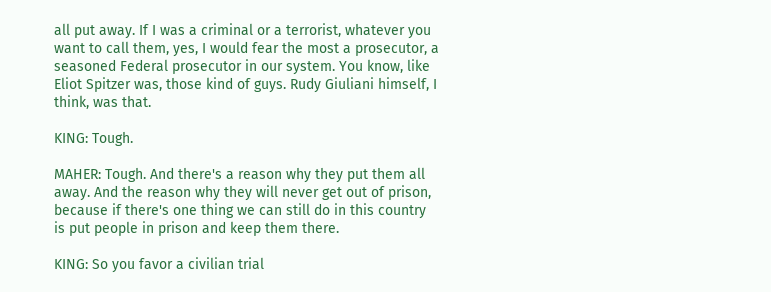all put away. If I was a criminal or a terrorist, whatever you want to call them, yes, I would fear the most a prosecutor, a seasoned Federal prosecutor in our system. You know, like Eliot Spitzer was, those kind of guys. Rudy Giuliani himself, I think, was that.

KING: Tough.

MAHER: Tough. And there's a reason why they put them all away. And the reason why they will never get out of prison, because if there's one thing we can still do in this country is put people in prison and keep them there.

KING: So you favor a civilian trial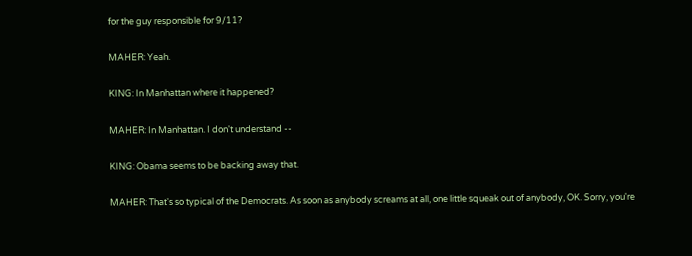for the guy responsible for 9/11?

MAHER: Yeah.

KING: In Manhattan where it happened?

MAHER: In Manhattan. I don't understand --

KING: Obama seems to be backing away that.

MAHER: That's so typical of the Democrats. As soon as anybody screams at all, one little squeak out of anybody, OK. Sorry, you're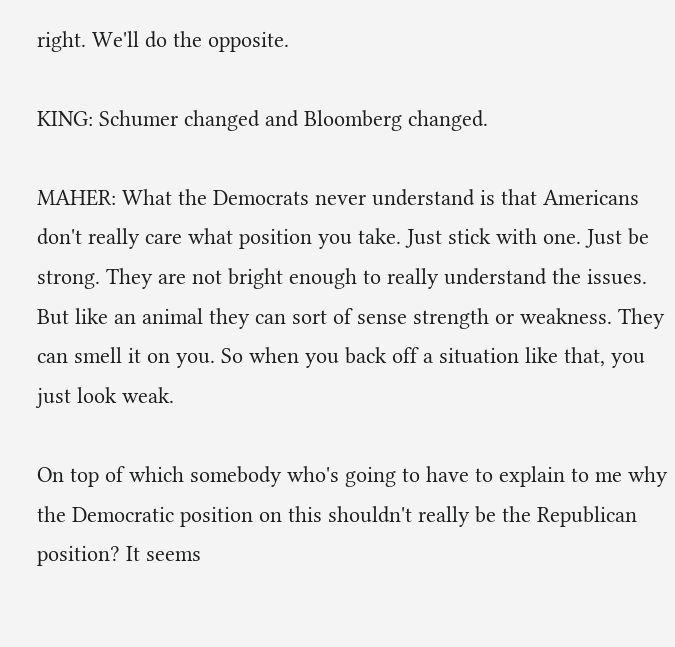right. We'll do the opposite.

KING: Schumer changed and Bloomberg changed.

MAHER: What the Democrats never understand is that Americans don't really care what position you take. Just stick with one. Just be strong. They are not bright enough to really understand the issues. But like an animal they can sort of sense strength or weakness. They can smell it on you. So when you back off a situation like that, you just look weak.

On top of which somebody who's going to have to explain to me why the Democratic position on this shouldn't really be the Republican position? It seems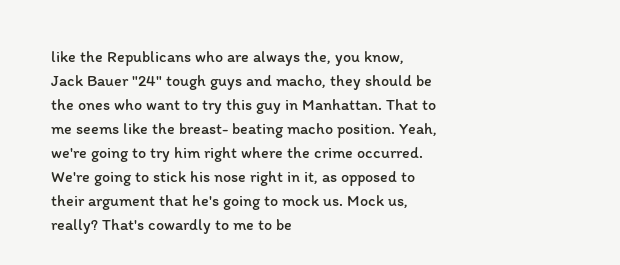like the Republicans who are always the, you know, Jack Bauer "24" tough guys and macho, they should be the ones who want to try this guy in Manhattan. That to me seems like the breast- beating macho position. Yeah, we're going to try him right where the crime occurred. We're going to stick his nose right in it, as opposed to their argument that he's going to mock us. Mock us, really? That's cowardly to me to be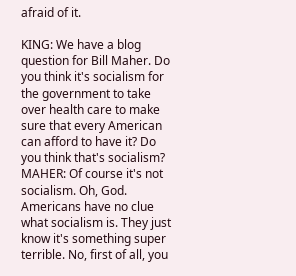afraid of it.

KING: We have a blog question for Bill Maher. Do you think it's socialism for the government to take over health care to make sure that every American can afford to have it? Do you think that's socialism? MAHER: Of course it's not socialism. Oh, God. Americans have no clue what socialism is. They just know it's something super terrible. No, first of all, you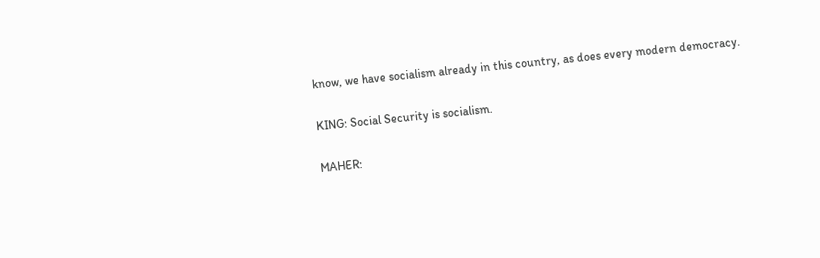know, we have socialism already in this country, as does every modern democracy.

KING: Social Security is socialism.

MAHER: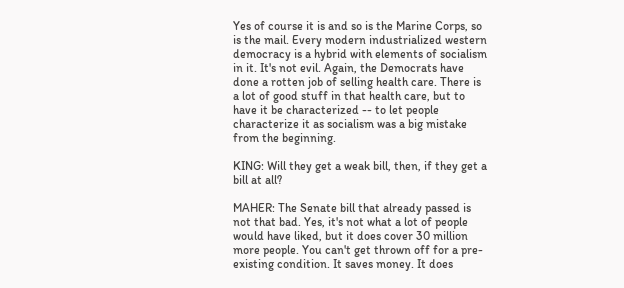Yes of course it is and so is the Marine Corps, so is the mail. Every modern industrialized western democracy is a hybrid with elements of socialism in it. It's not evil. Again, the Democrats have done a rotten job of selling health care. There is a lot of good stuff in that health care, but to have it be characterized -- to let people characterize it as socialism was a big mistake from the beginning.

KING: Will they get a weak bill, then, if they get a bill at all?

MAHER: The Senate bill that already passed is not that bad. Yes, it's not what a lot of people would have liked, but it does cover 30 million more people. You can't get thrown off for a pre- existing condition. It saves money. It does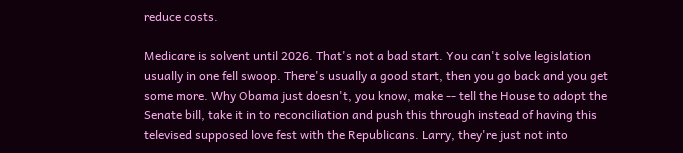reduce costs.

Medicare is solvent until 2026. That's not a bad start. You can't solve legislation usually in one fell swoop. There's usually a good start, then you go back and you get some more. Why Obama just doesn't, you know, make -- tell the House to adopt the Senate bill, take it in to reconciliation and push this through instead of having this televised supposed love fest with the Republicans. Larry, they're just not into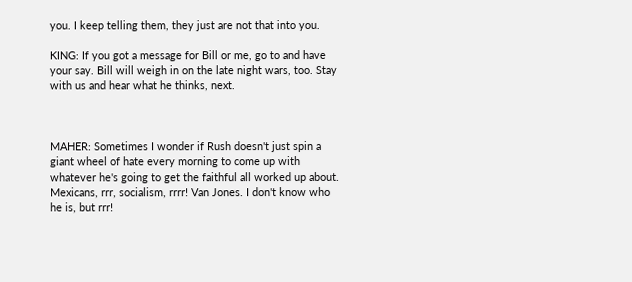you. I keep telling them, they just are not that into you.

KING: If you got a message for Bill or me, go to and have your say. Bill will weigh in on the late night wars, too. Stay with us and hear what he thinks, next.



MAHER: Sometimes I wonder if Rush doesn't just spin a giant wheel of hate every morning to come up with whatever he's going to get the faithful all worked up about. Mexicans, rrr, socialism, rrrr! Van Jones. I don't know who he is, but rrr!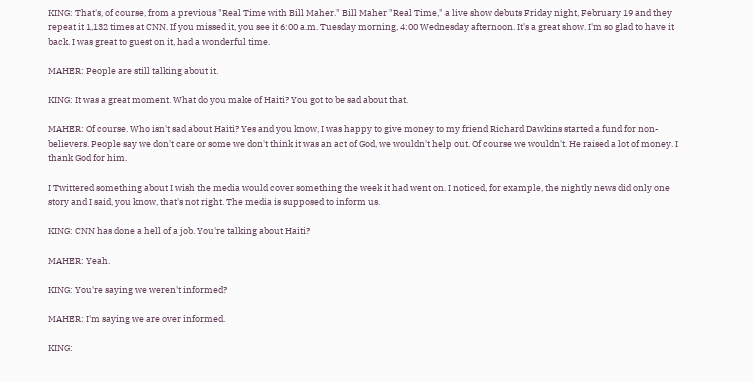KING: That's, of course, from a previous "Real Time with Bill Maher." Bill Maher "Real Time," a live show debuts Friday night, February 19 and they repeat it 1,132 times at CNN. If you missed it, you see it 6:00 a.m. Tuesday morning, 4:00 Wednesday afternoon. It's a great show. I'm so glad to have it back. I was great to guest on it, had a wonderful time.

MAHER: People are still talking about it.

KING: It was a great moment. What do you make of Haiti? You got to be sad about that.

MAHER: Of course. Who isn't sad about Haiti? Yes and you know, I was happy to give money to my friend Richard Dawkins started a fund for non-believers. People say we don't care or some we don't think it was an act of God, we wouldn't help out. Of course we wouldn't. He raised a lot of money. I thank God for him.

I Twittered something about I wish the media would cover something the week it had went on. I noticed, for example, the nightly news did only one story and I said, you know, that's not right. The media is supposed to inform us.

KING: CNN has done a hell of a job. You're talking about Haiti?

MAHER: Yeah.

KING: You're saying we weren't informed?

MAHER: I'm saying we are over informed.

KING: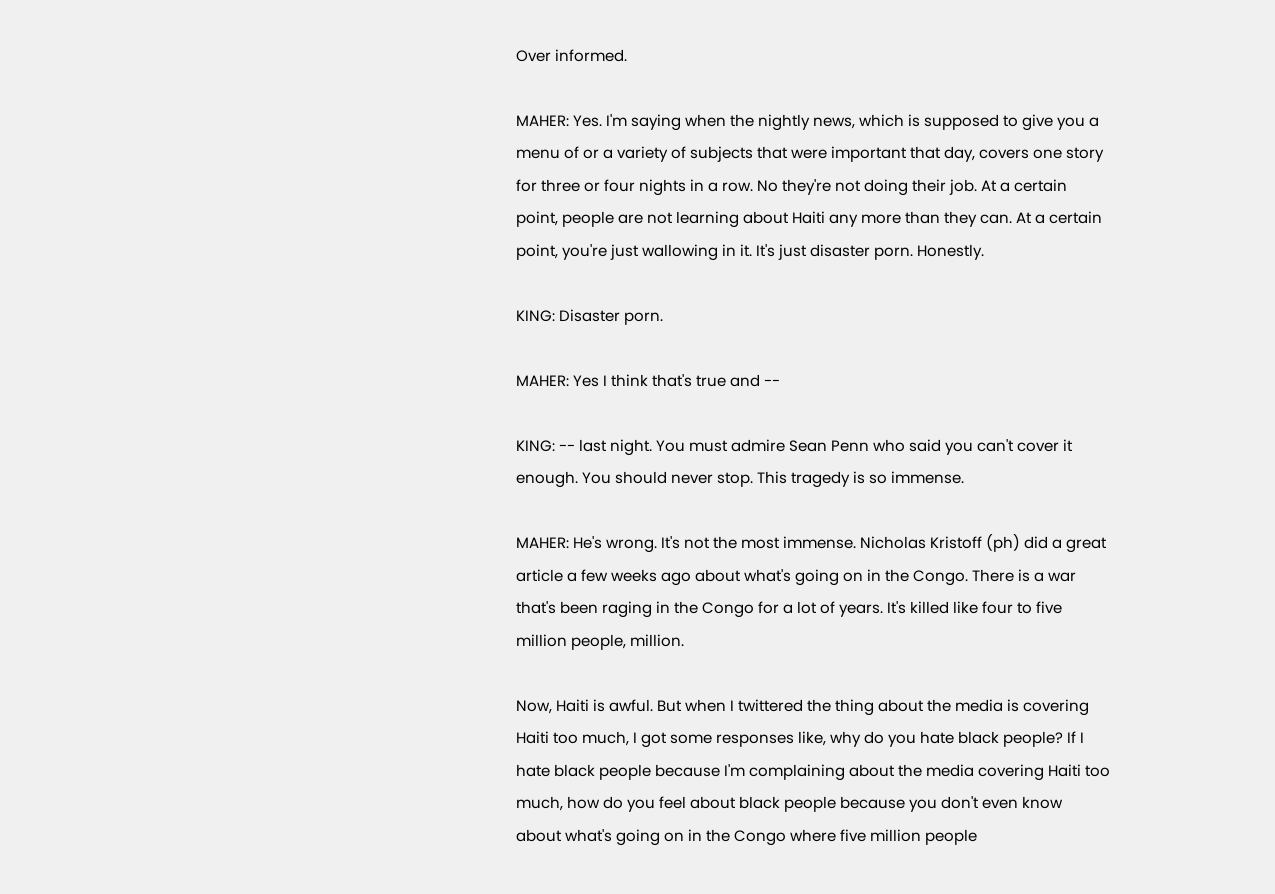Over informed.

MAHER: Yes. I'm saying when the nightly news, which is supposed to give you a menu of or a variety of subjects that were important that day, covers one story for three or four nights in a row. No they're not doing their job. At a certain point, people are not learning about Haiti any more than they can. At a certain point, you're just wallowing in it. It's just disaster porn. Honestly.

KING: Disaster porn.

MAHER: Yes I think that's true and --

KING: -- last night. You must admire Sean Penn who said you can't cover it enough. You should never stop. This tragedy is so immense.

MAHER: He's wrong. It's not the most immense. Nicholas Kristoff (ph) did a great article a few weeks ago about what's going on in the Congo. There is a war that's been raging in the Congo for a lot of years. It's killed like four to five million people, million.

Now, Haiti is awful. But when I twittered the thing about the media is covering Haiti too much, I got some responses like, why do you hate black people? If I hate black people because I'm complaining about the media covering Haiti too much, how do you feel about black people because you don't even know about what's going on in the Congo where five million people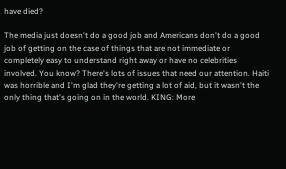have died?

The media just doesn't do a good job and Americans don't do a good job of getting on the case of things that are not immediate or completely easy to understand right away or have no celebrities involved. You know? There's lots of issues that need our attention. Haiti was horrible and I'm glad they're getting a lot of aid, but it wasn't the only thing that's going on in the world. KING: More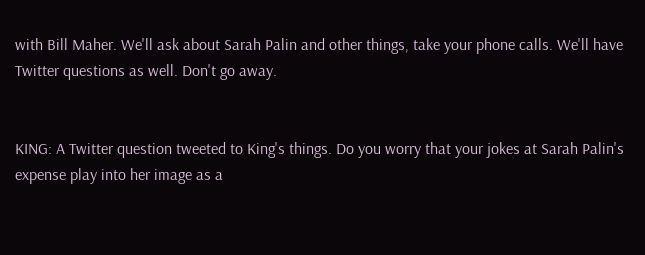with Bill Maher. We'll ask about Sarah Palin and other things, take your phone calls. We'll have Twitter questions as well. Don't go away.


KING: A Twitter question tweeted to King's things. Do you worry that your jokes at Sarah Palin's expense play into her image as a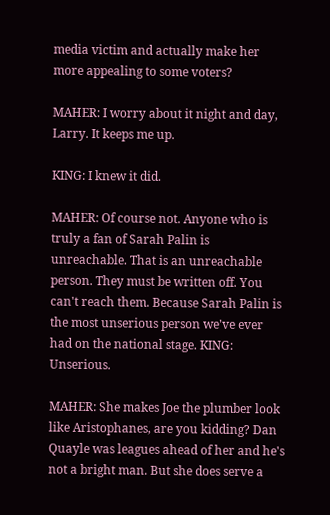media victim and actually make her more appealing to some voters?

MAHER: I worry about it night and day, Larry. It keeps me up.

KING: I knew it did.

MAHER: Of course not. Anyone who is truly a fan of Sarah Palin is unreachable. That is an unreachable person. They must be written off. You can't reach them. Because Sarah Palin is the most unserious person we've ever had on the national stage. KING: Unserious.

MAHER: She makes Joe the plumber look like Aristophanes, are you kidding? Dan Quayle was leagues ahead of her and he's not a bright man. But she does serve a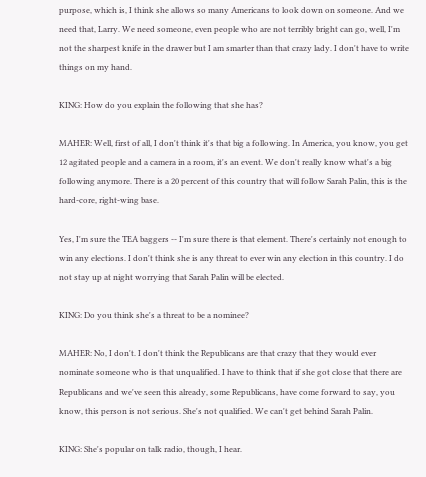purpose, which is, I think she allows so many Americans to look down on someone. And we need that, Larry. We need someone, even people who are not terribly bright can go, well, I'm not the sharpest knife in the drawer but I am smarter than that crazy lady. I don't have to write things on my hand.

KING: How do you explain the following that she has?

MAHER: Well, first of all, I don't think it's that big a following. In America, you know, you get 12 agitated people and a camera in a room, it's an event. We don't really know what's a big following anymore. There is a 20 percent of this country that will follow Sarah Palin, this is the hard-core, right-wing base.

Yes, I'm sure the TEA baggers -- I'm sure there is that element. There's certainly not enough to win any elections. I don't think she is any threat to ever win any election in this country. I do not stay up at night worrying that Sarah Palin will be elected.

KING: Do you think she's a threat to be a nominee?

MAHER: No, I don't. I don't think the Republicans are that crazy that they would ever nominate someone who is that unqualified. I have to think that if she got close that there are Republicans and we've seen this already, some Republicans, have come forward to say, you know, this person is not serious. She's not qualified. We can't get behind Sarah Palin.

KING: She's popular on talk radio, though, I hear.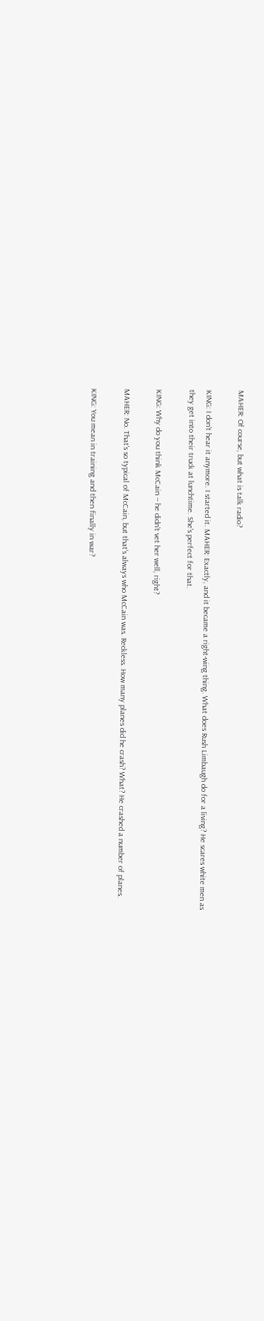MAHER: Of course, but what is talk radio?

KING: I don't hear it anymore. I started it. MAHER: Exactly, and it became a right-wing thing. What does Rush Limbaugh do for a living? He scares white men as they get into their truck at lunchtime. She's perfect for that.

KING: Why do you think McCain -- he didn't vet her well, right?

MAHER: No. That's so typical of McCain, but that's always who McCain was. Reckless. How many planes did he crash? What? He crashed a number of planes.

KING: You mean in training and then finally in war?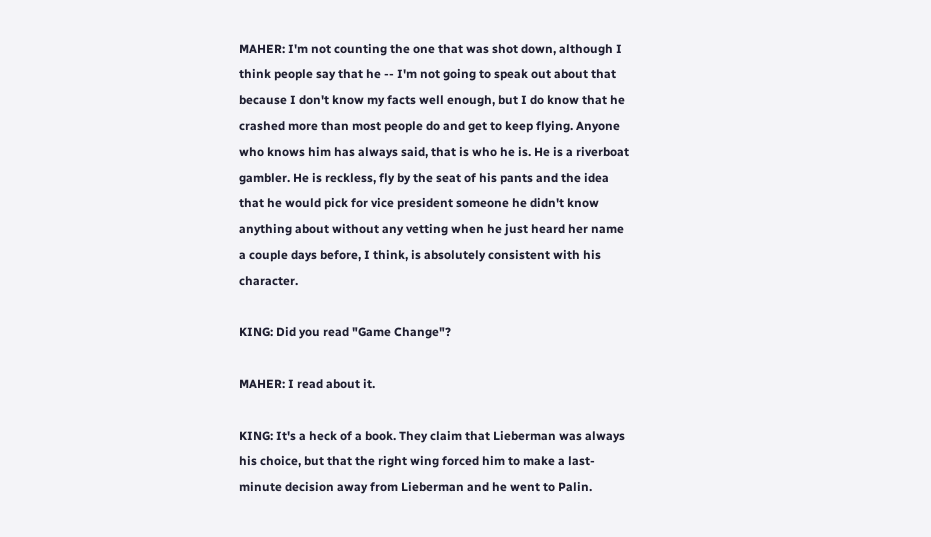MAHER: I'm not counting the one that was shot down, although I think people say that he -- I'm not going to speak out about that because I don't know my facts well enough, but I do know that he crashed more than most people do and get to keep flying. Anyone who knows him has always said, that is who he is. He is a riverboat gambler. He is reckless, fly by the seat of his pants and the idea that he would pick for vice president someone he didn't know anything about without any vetting when he just heard her name a couple days before, I think, is absolutely consistent with his character.

KING: Did you read "Game Change"?

MAHER: I read about it.

KING: It's a heck of a book. They claim that Lieberman was always his choice, but that the right wing forced him to make a last-minute decision away from Lieberman and he went to Palin.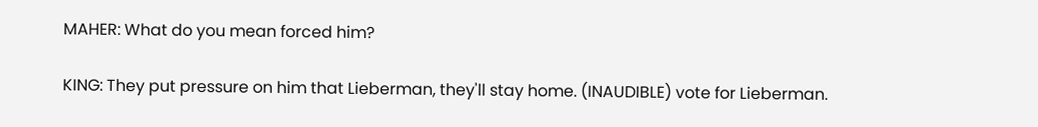MAHER: What do you mean forced him?

KING: They put pressure on him that Lieberman, they'll stay home. (INAUDIBLE) vote for Lieberman.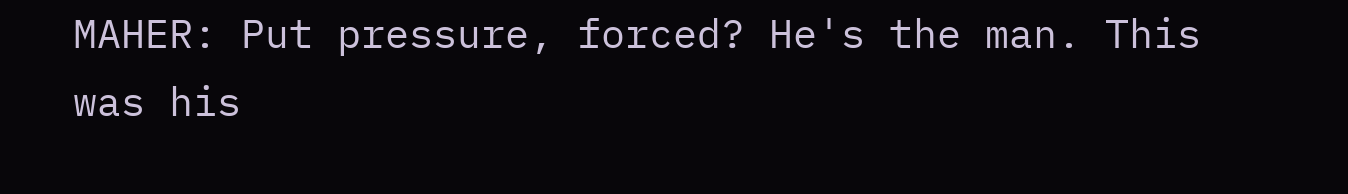MAHER: Put pressure, forced? He's the man. This was his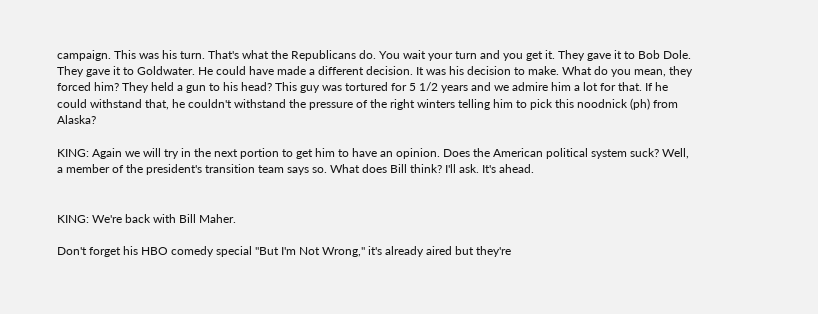campaign. This was his turn. That's what the Republicans do. You wait your turn and you get it. They gave it to Bob Dole. They gave it to Goldwater. He could have made a different decision. It was his decision to make. What do you mean, they forced him? They held a gun to his head? This guy was tortured for 5 1/2 years and we admire him a lot for that. If he could withstand that, he couldn't withstand the pressure of the right winters telling him to pick this noodnick (ph) from Alaska?

KING: Again we will try in the next portion to get him to have an opinion. Does the American political system suck? Well, a member of the president's transition team says so. What does Bill think? I'll ask. It's ahead.


KING: We're back with Bill Maher.

Don't forget his HBO comedy special "But I'm Not Wrong," it's already aired but they're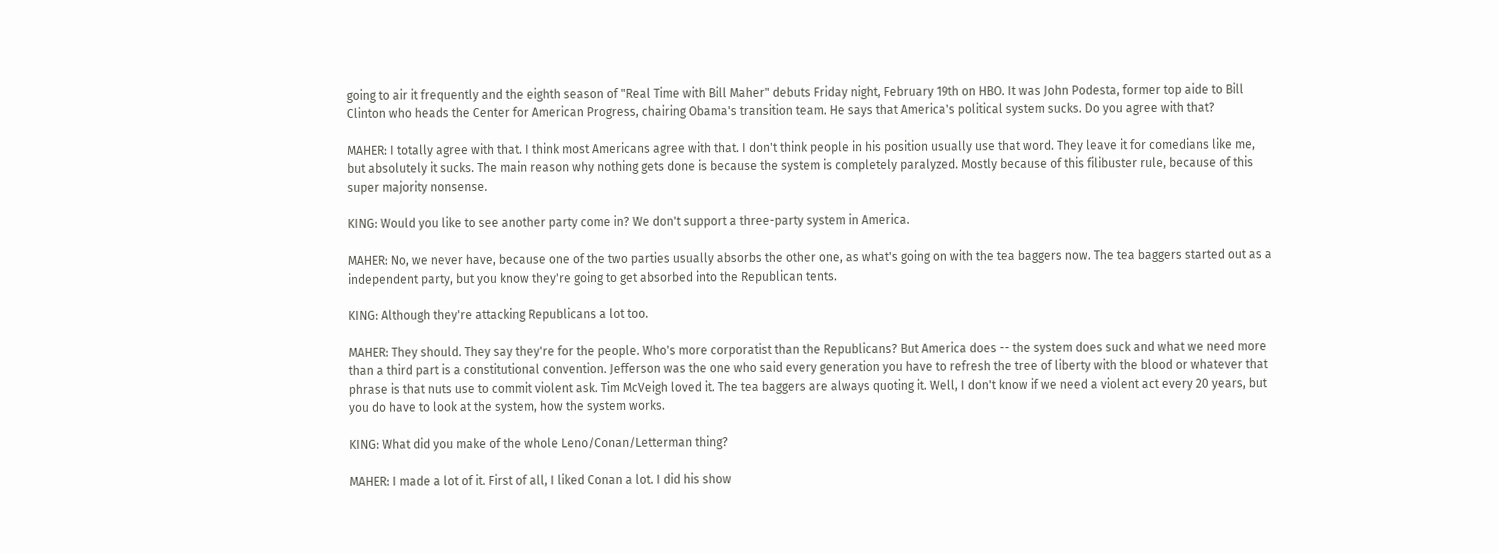going to air it frequently and the eighth season of "Real Time with Bill Maher" debuts Friday night, February 19th on HBO. It was John Podesta, former top aide to Bill Clinton who heads the Center for American Progress, chairing Obama's transition team. He says that America's political system sucks. Do you agree with that?

MAHER: I totally agree with that. I think most Americans agree with that. I don't think people in his position usually use that word. They leave it for comedians like me, but absolutely it sucks. The main reason why nothing gets done is because the system is completely paralyzed. Mostly because of this filibuster rule, because of this super majority nonsense.

KING: Would you like to see another party come in? We don't support a three-party system in America.

MAHER: No, we never have, because one of the two parties usually absorbs the other one, as what's going on with the tea baggers now. The tea baggers started out as a independent party, but you know they're going to get absorbed into the Republican tents.

KING: Although they're attacking Republicans a lot too.

MAHER: They should. They say they're for the people. Who's more corporatist than the Republicans? But America does -- the system does suck and what we need more than a third part is a constitutional convention. Jefferson was the one who said every generation you have to refresh the tree of liberty with the blood or whatever that phrase is that nuts use to commit violent ask. Tim McVeigh loved it. The tea baggers are always quoting it. Well, I don't know if we need a violent act every 20 years, but you do have to look at the system, how the system works.

KING: What did you make of the whole Leno/Conan/Letterman thing?

MAHER: I made a lot of it. First of all, I liked Conan a lot. I did his show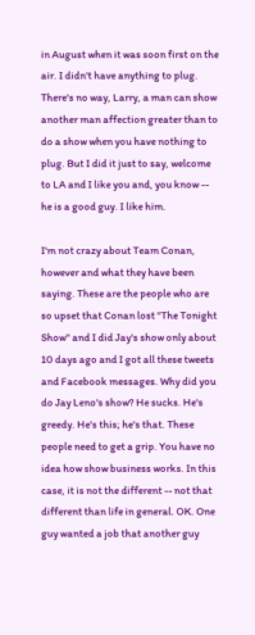in August when it was soon first on the air. I didn't have anything to plug. There's no way, Larry, a man can show another man affection greater than to do a show when you have nothing to plug. But I did it just to say, welcome to LA and I like you and, you know -- he is a good guy. I like him.

I'm not crazy about Team Conan, however and what they have been saying. These are the people who are so upset that Conan lost "The Tonight Show" and I did Jay's show only about 10 days ago and I got all these tweets and Facebook messages. Why did you do Jay Leno's show? He sucks. He's greedy. He's this; he's that. These people need to get a grip. You have no idea how show business works. In this case, it is not the different -- not that different than life in general. OK. One guy wanted a job that another guy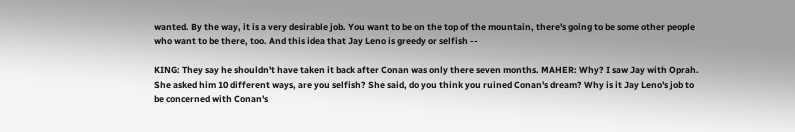wanted. By the way, it is a very desirable job. You want to be on the top of the mountain, there's going to be some other people who want to be there, too. And this idea that Jay Leno is greedy or selfish --

KING: They say he shouldn't have taken it back after Conan was only there seven months. MAHER: Why? I saw Jay with Oprah. She asked him 10 different ways, are you selfish? She said, do you think you ruined Conan's dream? Why is it Jay Leno's job to be concerned with Conan's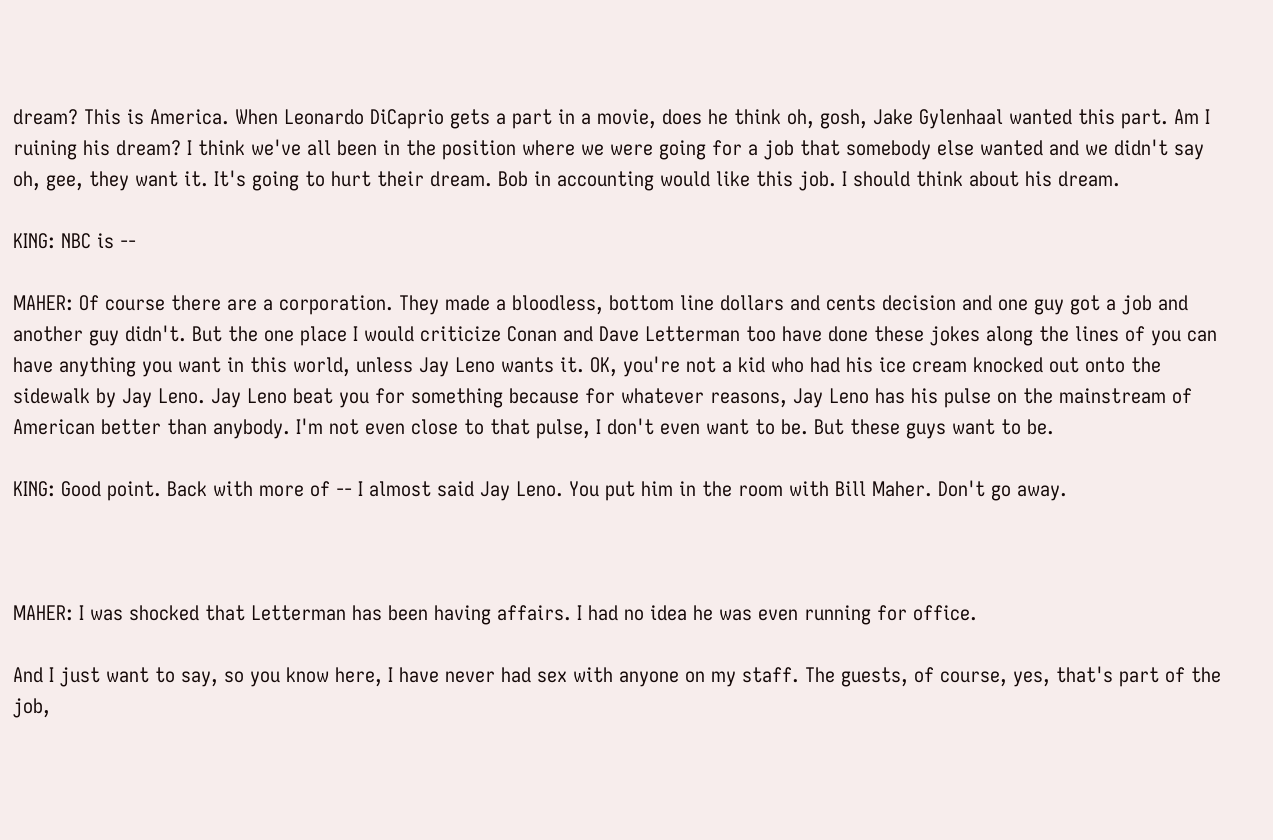dream? This is America. When Leonardo DiCaprio gets a part in a movie, does he think oh, gosh, Jake Gylenhaal wanted this part. Am I ruining his dream? I think we've all been in the position where we were going for a job that somebody else wanted and we didn't say oh, gee, they want it. It's going to hurt their dream. Bob in accounting would like this job. I should think about his dream.

KING: NBC is --

MAHER: Of course there are a corporation. They made a bloodless, bottom line dollars and cents decision and one guy got a job and another guy didn't. But the one place I would criticize Conan and Dave Letterman too have done these jokes along the lines of you can have anything you want in this world, unless Jay Leno wants it. OK, you're not a kid who had his ice cream knocked out onto the sidewalk by Jay Leno. Jay Leno beat you for something because for whatever reasons, Jay Leno has his pulse on the mainstream of American better than anybody. I'm not even close to that pulse, I don't even want to be. But these guys want to be.

KING: Good point. Back with more of -- I almost said Jay Leno. You put him in the room with Bill Maher. Don't go away.



MAHER: I was shocked that Letterman has been having affairs. I had no idea he was even running for office.

And I just want to say, so you know here, I have never had sex with anyone on my staff. The guests, of course, yes, that's part of the job,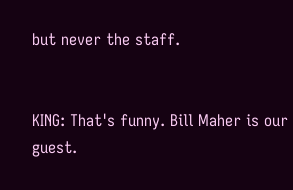but never the staff.


KING: That's funny. Bill Maher is our guest.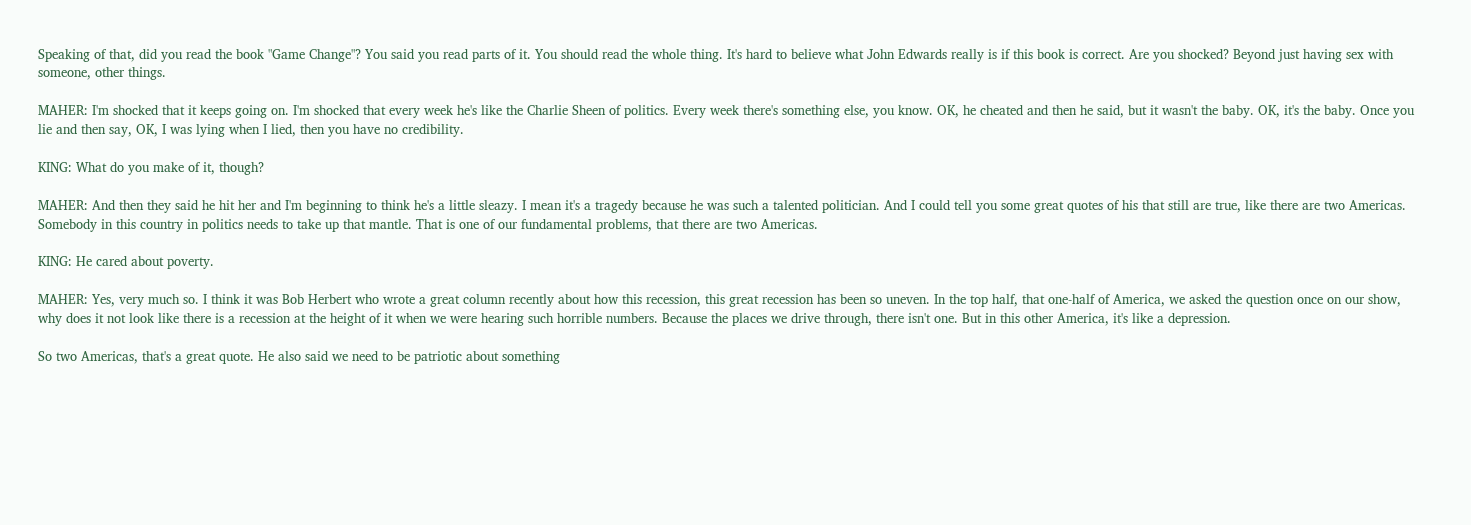Speaking of that, did you read the book "Game Change"? You said you read parts of it. You should read the whole thing. It's hard to believe what John Edwards really is if this book is correct. Are you shocked? Beyond just having sex with someone, other things.

MAHER: I'm shocked that it keeps going on. I'm shocked that every week he's like the Charlie Sheen of politics. Every week there's something else, you know. OK, he cheated and then he said, but it wasn't the baby. OK, it's the baby. Once you lie and then say, OK, I was lying when I lied, then you have no credibility.

KING: What do you make of it, though?

MAHER: And then they said he hit her and I'm beginning to think he's a little sleazy. I mean it's a tragedy because he was such a talented politician. And I could tell you some great quotes of his that still are true, like there are two Americas. Somebody in this country in politics needs to take up that mantle. That is one of our fundamental problems, that there are two Americas.

KING: He cared about poverty.

MAHER: Yes, very much so. I think it was Bob Herbert who wrote a great column recently about how this recession, this great recession has been so uneven. In the top half, that one-half of America, we asked the question once on our show, why does it not look like there is a recession at the height of it when we were hearing such horrible numbers. Because the places we drive through, there isn't one. But in this other America, it's like a depression.

So two Americas, that's a great quote. He also said we need to be patriotic about something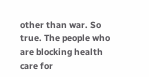other than war. So true. The people who are blocking health care for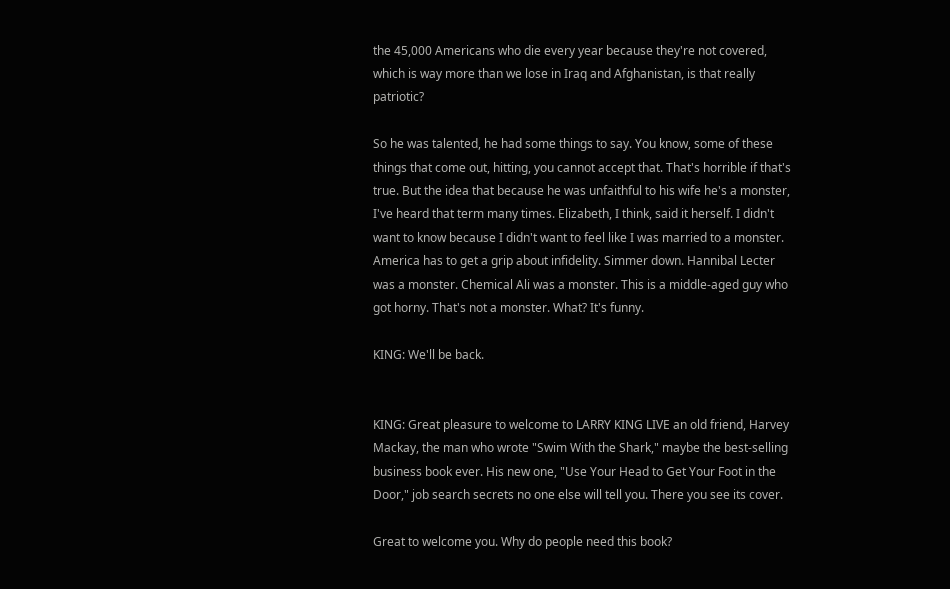the 45,000 Americans who die every year because they're not covered, which is way more than we lose in Iraq and Afghanistan, is that really patriotic?

So he was talented, he had some things to say. You know, some of these things that come out, hitting, you cannot accept that. That's horrible if that's true. But the idea that because he was unfaithful to his wife he's a monster, I've heard that term many times. Elizabeth, I think, said it herself. I didn't want to know because I didn't want to feel like I was married to a monster. America has to get a grip about infidelity. Simmer down. Hannibal Lecter was a monster. Chemical Ali was a monster. This is a middle-aged guy who got horny. That's not a monster. What? It's funny.

KING: We'll be back.


KING: Great pleasure to welcome to LARRY KING LIVE an old friend, Harvey Mackay, the man who wrote "Swim With the Shark," maybe the best-selling business book ever. His new one, "Use Your Head to Get Your Foot in the Door," job search secrets no one else will tell you. There you see its cover.

Great to welcome you. Why do people need this book?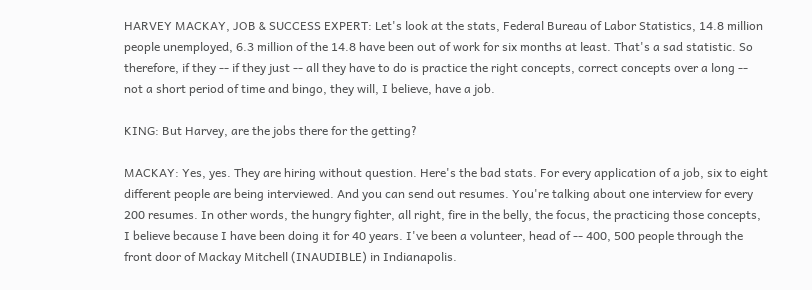HARVEY MACKAY, JOB & SUCCESS EXPERT: Let's look at the stats, Federal Bureau of Labor Statistics, 14.8 million people unemployed, 6.3 million of the 14.8 have been out of work for six months at least. That's a sad statistic. So therefore, if they -- if they just -- all they have to do is practice the right concepts, correct concepts over a long -- not a short period of time and bingo, they will, I believe, have a job.

KING: But Harvey, are the jobs there for the getting?

MACKAY: Yes, yes. They are hiring without question. Here's the bad stats. For every application of a job, six to eight different people are being interviewed. And you can send out resumes. You're talking about one interview for every 200 resumes. In other words, the hungry fighter, all right, fire in the belly, the focus, the practicing those concepts, I believe because I have been doing it for 40 years. I've been a volunteer, head of -- 400, 500 people through the front door of Mackay Mitchell (INAUDIBLE) in Indianapolis.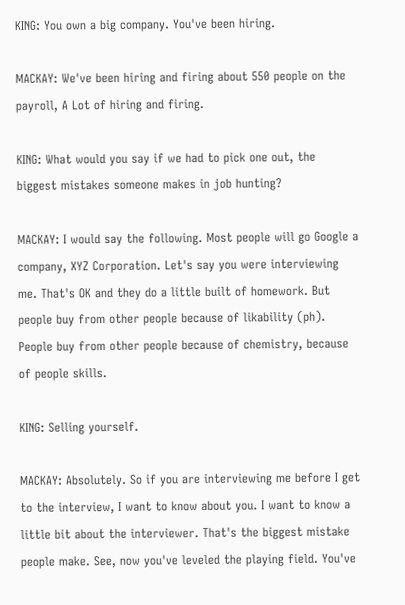KING: You own a big company. You've been hiring.

MACKAY: We've been hiring and firing about 550 people on the payroll, A Lot of hiring and firing.

KING: What would you say if we had to pick one out, the biggest mistakes someone makes in job hunting?

MACKAY: I would say the following. Most people will go Google a company, XYZ Corporation. Let's say you were interviewing me. That's OK and they do a little built of homework. But people buy from other people because of likability (ph). People buy from other people because of chemistry, because of people skills.

KING: Selling yourself.

MACKAY: Absolutely. So if you are interviewing me before I get to the interview, I want to know about you. I want to know a little bit about the interviewer. That's the biggest mistake people make. See, now you've leveled the playing field. You've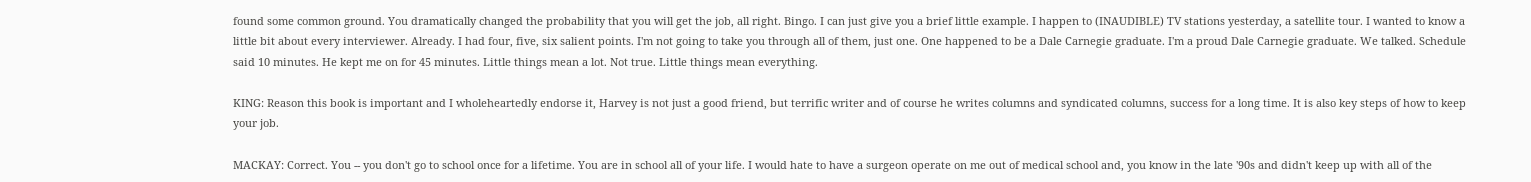found some common ground. You dramatically changed the probability that you will get the job, all right. Bingo. I can just give you a brief little example. I happen to (INAUDIBLE) TV stations yesterday, a satellite tour. I wanted to know a little bit about every interviewer. Already. I had four, five, six salient points. I'm not going to take you through all of them, just one. One happened to be a Dale Carnegie graduate. I'm a proud Dale Carnegie graduate. We talked. Schedule said 10 minutes. He kept me on for 45 minutes. Little things mean a lot. Not true. Little things mean everything.

KING: Reason this book is important and I wholeheartedly endorse it, Harvey is not just a good friend, but terrific writer and of course he writes columns and syndicated columns, success for a long time. It is also key steps of how to keep your job.

MACKAY: Correct. You -- you don't go to school once for a lifetime. You are in school all of your life. I would hate to have a surgeon operate on me out of medical school and, you know in the late '90s and didn't keep up with all of the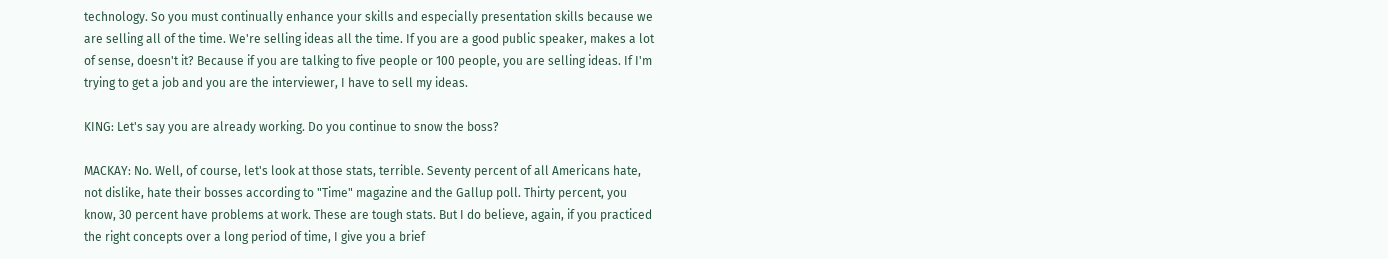technology. So you must continually enhance your skills and especially presentation skills because we are selling all of the time. We're selling ideas all the time. If you are a good public speaker, makes a lot of sense, doesn't it? Because if you are talking to five people or 100 people, you are selling ideas. If I'm trying to get a job and you are the interviewer, I have to sell my ideas.

KING: Let's say you are already working. Do you continue to snow the boss?

MACKAY: No. Well, of course, let's look at those stats, terrible. Seventy percent of all Americans hate, not dislike, hate their bosses according to "Time" magazine and the Gallup poll. Thirty percent, you know, 30 percent have problems at work. These are tough stats. But I do believe, again, if you practiced the right concepts over a long period of time, I give you a brief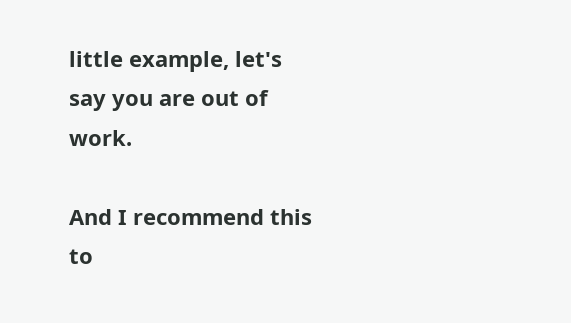little example, let's say you are out of work.

And I recommend this to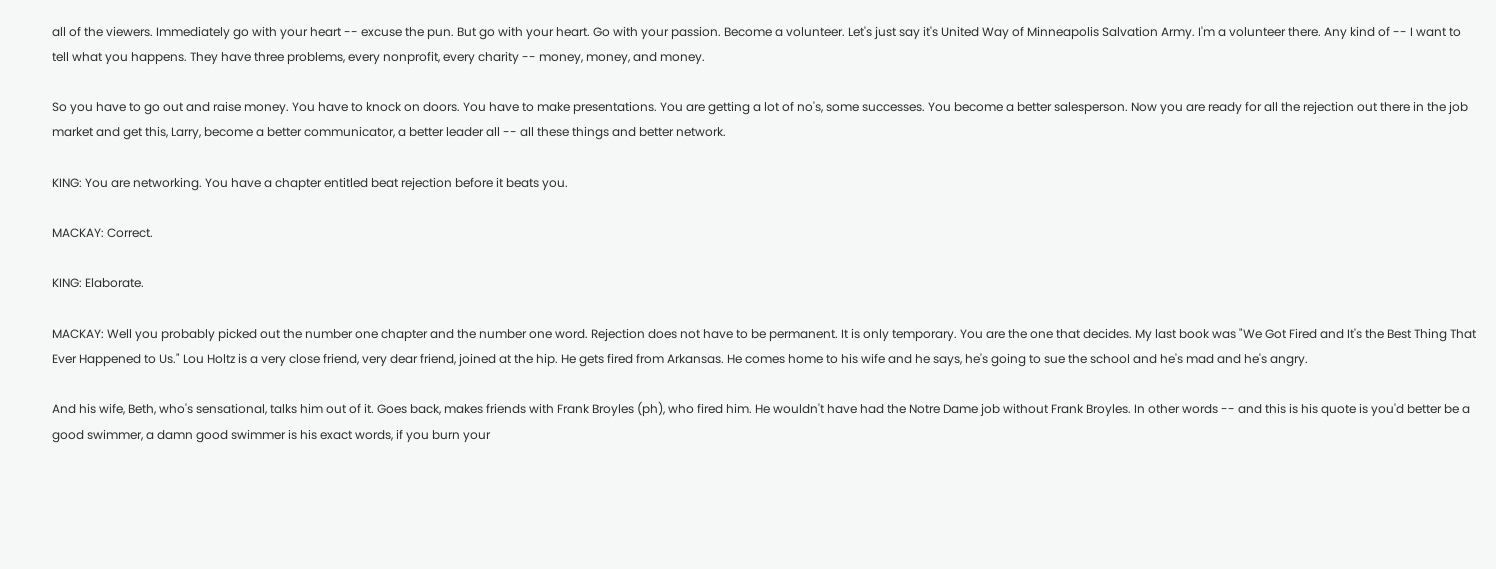all of the viewers. Immediately go with your heart -- excuse the pun. But go with your heart. Go with your passion. Become a volunteer. Let's just say it's United Way of Minneapolis Salvation Army. I'm a volunteer there. Any kind of -- I want to tell what you happens. They have three problems, every nonprofit, every charity -- money, money, and money.

So you have to go out and raise money. You have to knock on doors. You have to make presentations. You are getting a lot of no's, some successes. You become a better salesperson. Now you are ready for all the rejection out there in the job market and get this, Larry, become a better communicator, a better leader all -- all these things and better network.

KING: You are networking. You have a chapter entitled beat rejection before it beats you.

MACKAY: Correct.

KING: Elaborate.

MACKAY: Well you probably picked out the number one chapter and the number one word. Rejection does not have to be permanent. It is only temporary. You are the one that decides. My last book was "We Got Fired and It's the Best Thing That Ever Happened to Us." Lou Holtz is a very close friend, very dear friend, joined at the hip. He gets fired from Arkansas. He comes home to his wife and he says, he's going to sue the school and he's mad and he's angry.

And his wife, Beth, who's sensational, talks him out of it. Goes back, makes friends with Frank Broyles (ph), who fired him. He wouldn't have had the Notre Dame job without Frank Broyles. In other words -- and this is his quote is you'd better be a good swimmer, a damn good swimmer is his exact words, if you burn your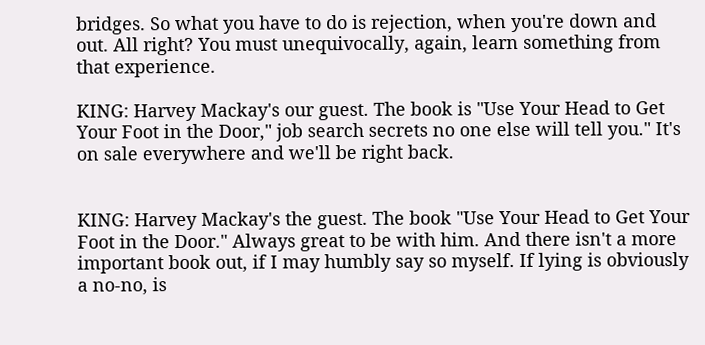bridges. So what you have to do is rejection, when you're down and out. All right? You must unequivocally, again, learn something from that experience.

KING: Harvey Mackay's our guest. The book is "Use Your Head to Get Your Foot in the Door," job search secrets no one else will tell you." It's on sale everywhere and we'll be right back.


KING: Harvey Mackay's the guest. The book "Use Your Head to Get Your Foot in the Door." Always great to be with him. And there isn't a more important book out, if I may humbly say so myself. If lying is obviously a no-no, is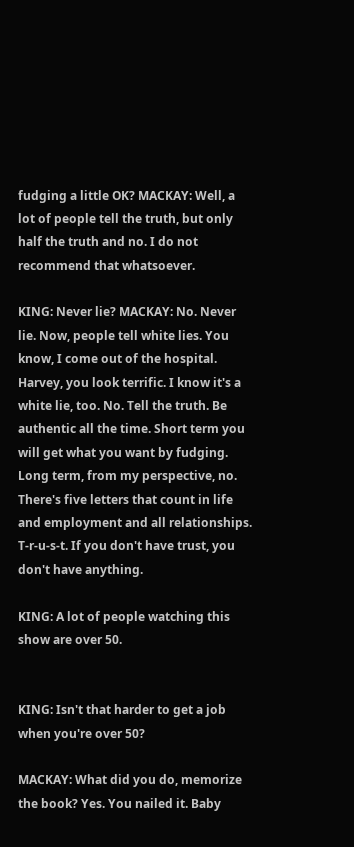fudging a little OK? MACKAY: Well, a lot of people tell the truth, but only half the truth and no. I do not recommend that whatsoever.

KING: Never lie? MACKAY: No. Never lie. Now, people tell white lies. You know, I come out of the hospital. Harvey, you look terrific. I know it's a white lie, too. No. Tell the truth. Be authentic all the time. Short term you will get what you want by fudging. Long term, from my perspective, no. There's five letters that count in life and employment and all relationships. T-r-u-s-t. If you don't have trust, you don't have anything.

KING: A lot of people watching this show are over 50.


KING: Isn't that harder to get a job when you're over 50?

MACKAY: What did you do, memorize the book? Yes. You nailed it. Baby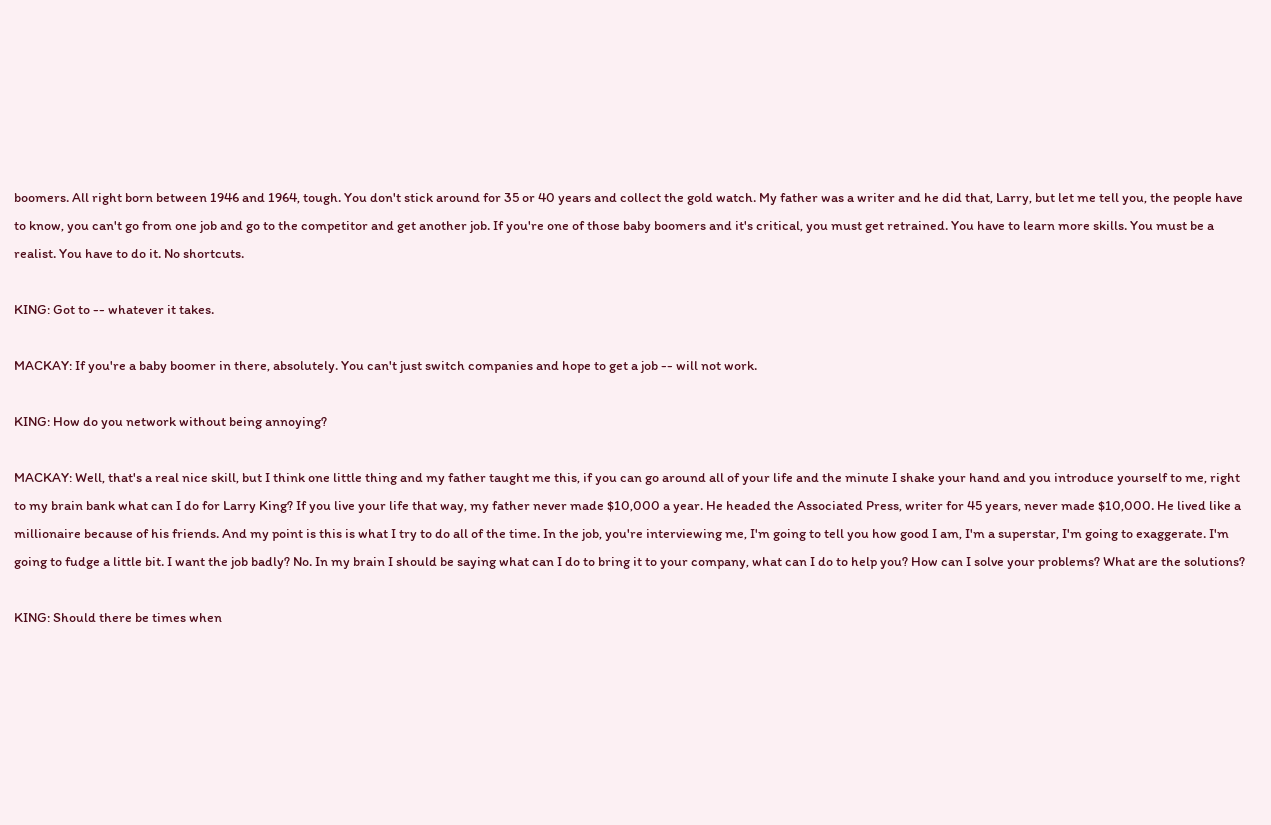boomers. All right born between 1946 and 1964, tough. You don't stick around for 35 or 40 years and collect the gold watch. My father was a writer and he did that, Larry, but let me tell you, the people have to know, you can't go from one job and go to the competitor and get another job. If you're one of those baby boomers and it's critical, you must get retrained. You have to learn more skills. You must be a realist. You have to do it. No shortcuts.

KING: Got to -- whatever it takes.

MACKAY: If you're a baby boomer in there, absolutely. You can't just switch companies and hope to get a job -- will not work.

KING: How do you network without being annoying?

MACKAY: Well, that's a real nice skill, but I think one little thing and my father taught me this, if you can go around all of your life and the minute I shake your hand and you introduce yourself to me, right to my brain bank what can I do for Larry King? If you live your life that way, my father never made $10,000 a year. He headed the Associated Press, writer for 45 years, never made $10,000. He lived like a millionaire because of his friends. And my point is this is what I try to do all of the time. In the job, you're interviewing me, I'm going to tell you how good I am, I'm a superstar, I'm going to exaggerate. I'm going to fudge a little bit. I want the job badly? No. In my brain I should be saying what can I do to bring it to your company, what can I do to help you? How can I solve your problems? What are the solutions?

KING: Should there be times when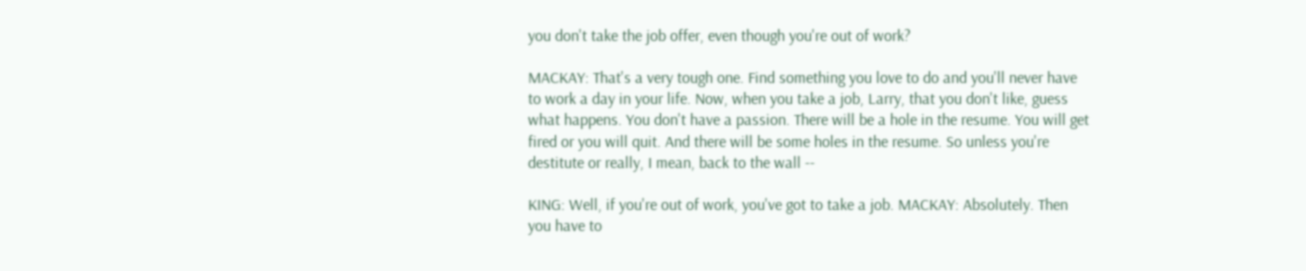you don't take the job offer, even though you're out of work?

MACKAY: That's a very tough one. Find something you love to do and you'll never have to work a day in your life. Now, when you take a job, Larry, that you don't like, guess what happens. You don't have a passion. There will be a hole in the resume. You will get fired or you will quit. And there will be some holes in the resume. So unless you're destitute or really, I mean, back to the wall --

KING: Well, if you're out of work, you've got to take a job. MACKAY: Absolutely. Then you have to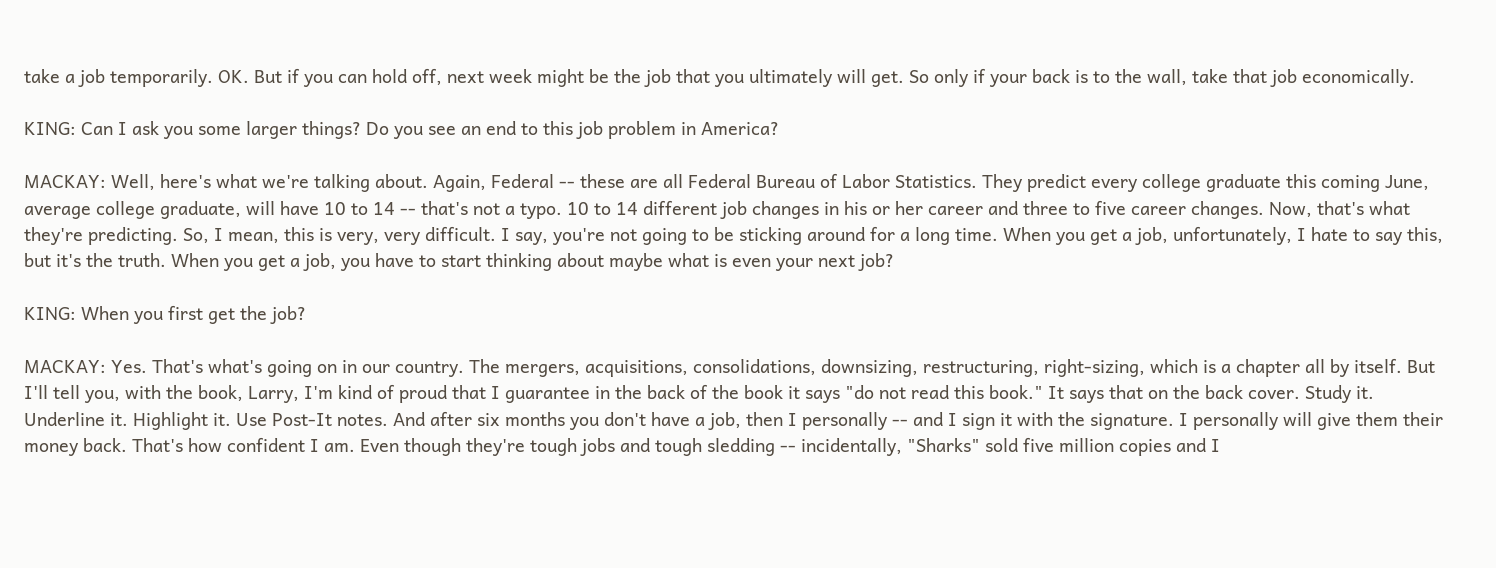take a job temporarily. OK. But if you can hold off, next week might be the job that you ultimately will get. So only if your back is to the wall, take that job economically.

KING: Can I ask you some larger things? Do you see an end to this job problem in America?

MACKAY: Well, here's what we're talking about. Again, Federal -- these are all Federal Bureau of Labor Statistics. They predict every college graduate this coming June, average college graduate, will have 10 to 14 -- that's not a typo. 10 to 14 different job changes in his or her career and three to five career changes. Now, that's what they're predicting. So, I mean, this is very, very difficult. I say, you're not going to be sticking around for a long time. When you get a job, unfortunately, I hate to say this, but it's the truth. When you get a job, you have to start thinking about maybe what is even your next job?

KING: When you first get the job?

MACKAY: Yes. That's what's going on in our country. The mergers, acquisitions, consolidations, downsizing, restructuring, right-sizing, which is a chapter all by itself. But I'll tell you, with the book, Larry, I'm kind of proud that I guarantee in the back of the book it says "do not read this book." It says that on the back cover. Study it. Underline it. Highlight it. Use Post-It notes. And after six months you don't have a job, then I personally -- and I sign it with the signature. I personally will give them their money back. That's how confident I am. Even though they're tough jobs and tough sledding -- incidentally, "Sharks" sold five million copies and I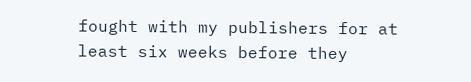fought with my publishers for at least six weeks before they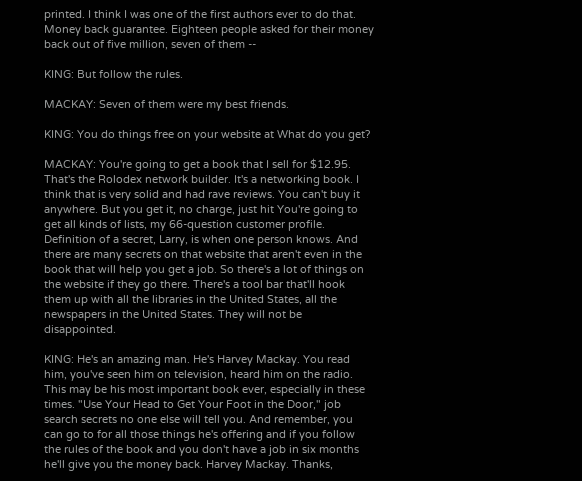printed. I think I was one of the first authors ever to do that. Money back guarantee. Eighteen people asked for their money back out of five million, seven of them --

KING: But follow the rules.

MACKAY: Seven of them were my best friends.

KING: You do things free on your website at What do you get?

MACKAY: You're going to get a book that I sell for $12.95. That's the Rolodex network builder. It's a networking book. I think that is very solid and had rave reviews. You can't buy it anywhere. But you get it, no charge, just hit You're going to get all kinds of lists, my 66-question customer profile. Definition of a secret, Larry, is when one person knows. And there are many secrets on that website that aren't even in the book that will help you get a job. So there's a lot of things on the website if they go there. There's a tool bar that'll hook them up with all the libraries in the United States, all the newspapers in the United States. They will not be disappointed.

KING: He's an amazing man. He's Harvey Mackay. You read him, you've seen him on television, heard him on the radio. This may be his most important book ever, especially in these times. "Use Your Head to Get Your Foot in the Door," job search secrets no one else will tell you. And remember, you can go to for all those things he's offering and if you follow the rules of the book and you don't have a job in six months he'll give you the money back. Harvey Mackay. Thanks,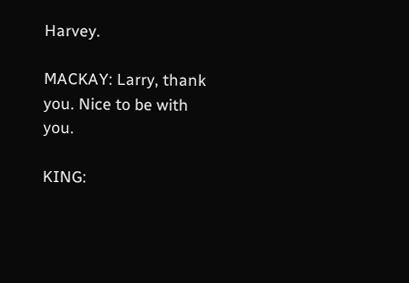Harvey.

MACKAY: Larry, thank you. Nice to be with you.

KING: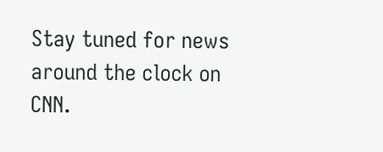Stay tuned for news around the clock on CNN.